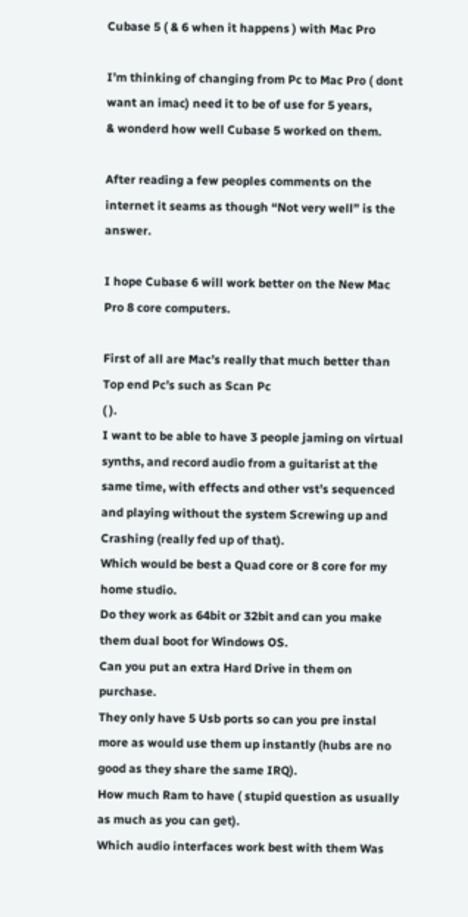Cubase 5 ( & 6 when it happens ) with Mac Pro

I’m thinking of changing from Pc to Mac Pro ( dont want an imac) need it to be of use for 5 years,
& wonderd how well Cubase 5 worked on them.

After reading a few peoples comments on the internet it seams as though “Not very well” is the answer.

I hope Cubase 6 will work better on the New Mac Pro 8 core computers.

First of all are Mac’s really that much better than Top end Pc’s such as Scan Pc
( ).
I want to be able to have 3 people jaming on virtual synths, and record audio from a guitarist at the same time, with effects and other vst’s sequenced and playing without the system Screwing up and Crashing (really fed up of that).
Which would be best a Quad core or 8 core for my home studio.
Do they work as 64bit or 32bit and can you make them dual boot for Windows OS.
Can you put an extra Hard Drive in them on purchase.
They only have 5 Usb ports so can you pre instal more as would use them up instantly (hubs are no good as they share the same IRQ).
How much Ram to have ( stupid question as usually as much as you can get).
Which audio interfaces work best with them Was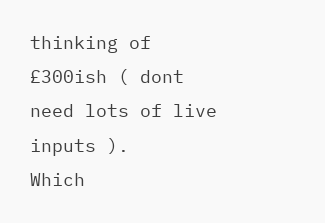thinking of £300ish ( dont need lots of live inputs ).
Which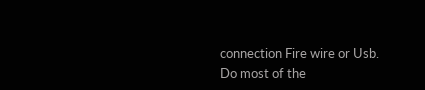connection Fire wire or Usb.
Do most of the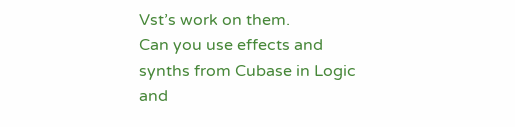Vst’s work on them.
Can you use effects and synths from Cubase in Logic and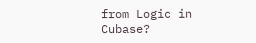from Logic in Cubase?